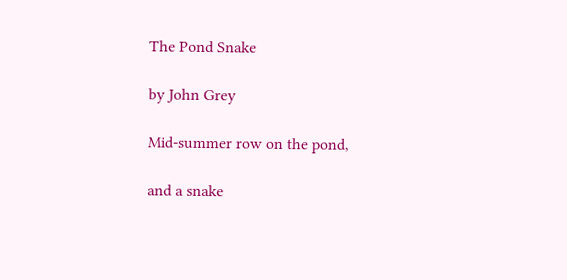The Pond Snake

by John Grey

Mid-summer row on the pond,

and a snake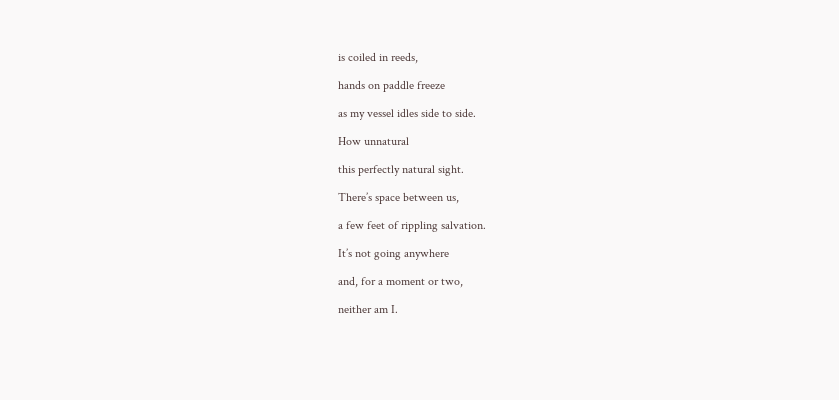is coiled in reeds,

hands on paddle freeze

as my vessel idles side to side.

How unnatural

this perfectly natural sight.

There’s space between us,

a few feet of rippling salvation.

It’s not going anywhere

and, for a moment or two,

neither am I.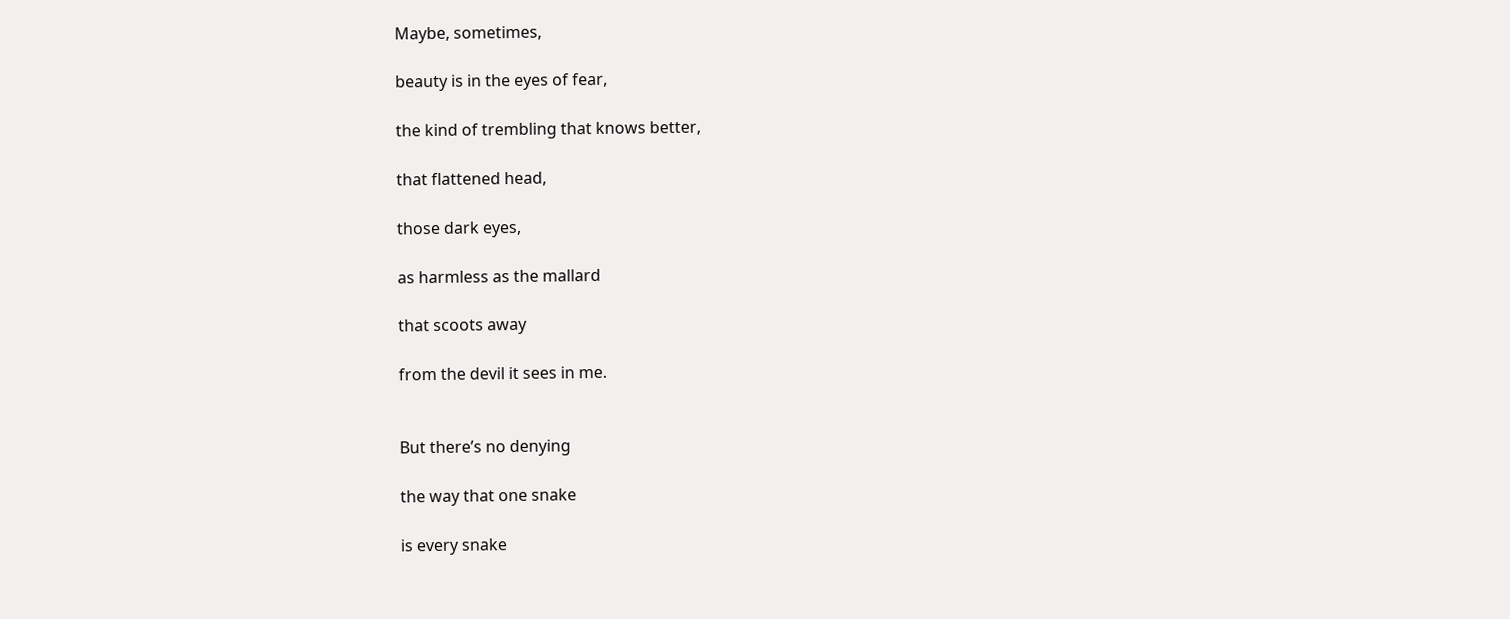Maybe, sometimes,

beauty is in the eyes of fear,

the kind of trembling that knows better,

that flattened head,

those dark eyes,

as harmless as the mallard

that scoots away

from the devil it sees in me.


But there’s no denying

the way that one snake

is every snake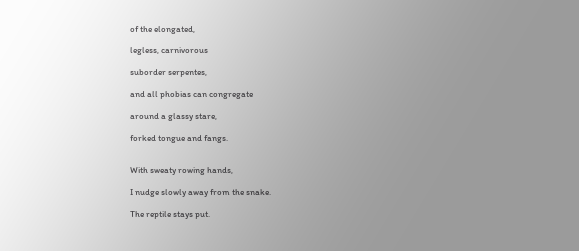of the elongated,

legless, carnivorous

suborder serpentes,

and all phobias can congregate

around a glassy stare,

forked tongue and fangs.


With sweaty rowing hands,

I nudge slowly away from the snake.

The reptile stays put.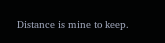Distance is mine to keep.